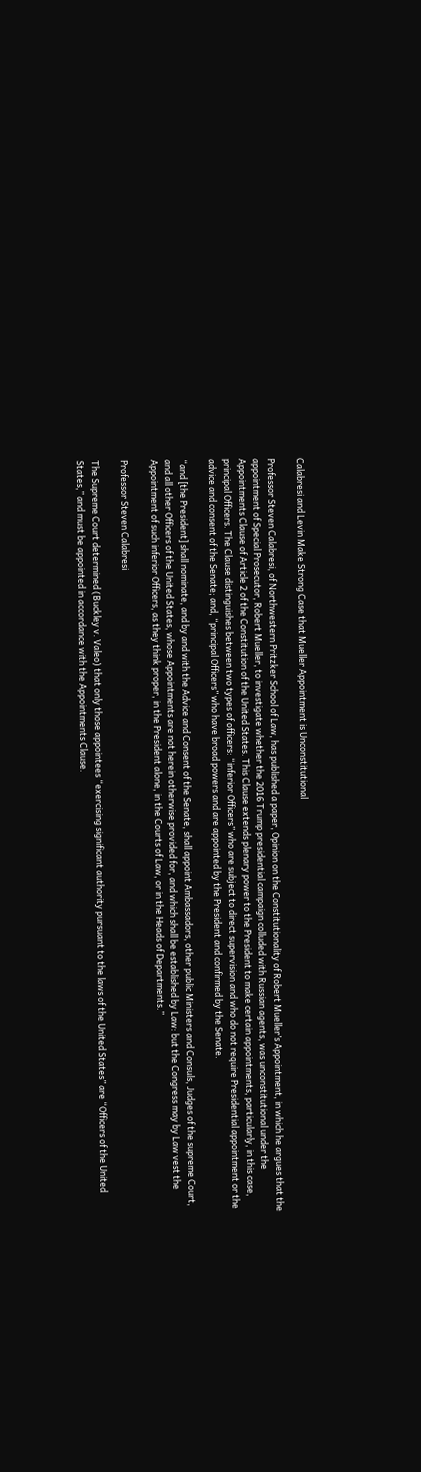Calabresi and Levin Make Strong Case that Mueller Appointment is Unconstitutional

Professor Steven Calabresi, of Northwestern Pritzker School of Law, has published a paper, Opinion on the Constitutionality of Robert Mueller’s Appointment, in which he argues that the appointment of Special Prosecutor, Robert Mueller, to investigate whether the 2016 Trump presidential campaign colluded with Russian agents, was unconstitutional under the Appointments Clause of Article 2 of the Constitution of the United States. This Clause extends plenary power to the President to make certain appointments, particularly, in this case, principal Officers. The Clause distinguishes between two types of officers: “inferior Officers” who are subject to direct supervision and who do not require Presidential appointment or the advice and consent of the Senate; and, “principal Officers” who have broad powers and are appointed by the President and confirmed by the Senate.

“and [the President] shall nominate, and by and with the Advice and Consent of the Senate, shall appoint Ambassadors, other public Ministers and Consuls, Judges of the supreme Court, and all other Officers of the United States, whose Appointments are not herein otherwise provided for, and which shall be established by Law: but the Congress may by Law vest the Appointment of such inferior Officers, as they think proper, in the President alone, in the Courts of Law, or in the Heads of Departments.”

Professor Steven Calabresi

The Supreme Court determined (Buckley v. Valeo) that only those appointees “exercising significant authority pursuant to the laws of the United States” are “Officers of the United States,” and must be appointed in accordance with the Appointments Clause.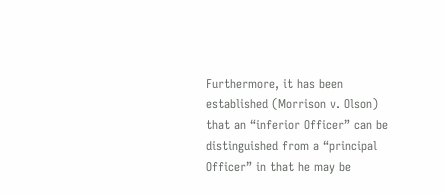Furthermore, it has been established (Morrison v. Olson) that an “inferior Officer” can be distinguished from a “principal Officer” in that he may be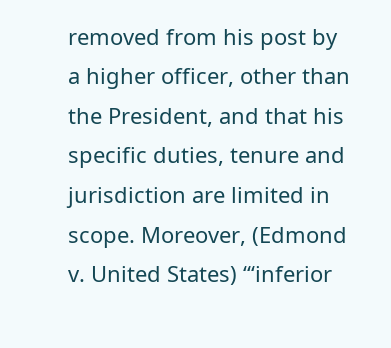removed from his post by a higher officer, other than the President, and that his specific duties, tenure and jurisdiction are limited in scope. Moreover, (Edmond v. United States) “‘inferior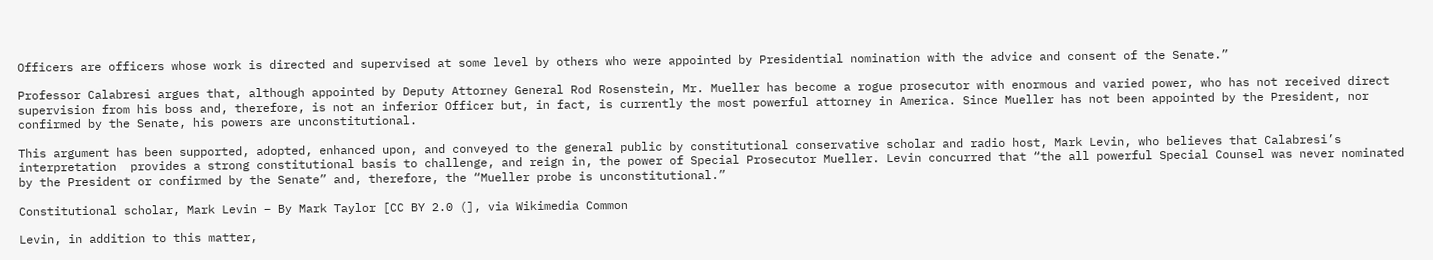Officers are officers whose work is directed and supervised at some level by others who were appointed by Presidential nomination with the advice and consent of the Senate.”

Professor Calabresi argues that, although appointed by Deputy Attorney General Rod Rosenstein, Mr. Mueller has become a rogue prosecutor with enormous and varied power, who has not received direct supervision from his boss and, therefore, is not an inferior Officer but, in fact, is currently the most powerful attorney in America. Since Mueller has not been appointed by the President, nor confirmed by the Senate, his powers are unconstitutional.

This argument has been supported, adopted, enhanced upon, and conveyed to the general public by constitutional conservative scholar and radio host, Mark Levin, who believes that Calabresi’s interpretation  provides a strong constitutional basis to challenge, and reign in, the power of Special Prosecutor Mueller. Levin concurred that “the all powerful Special Counsel was never nominated by the President or confirmed by the Senate” and, therefore, the “Mueller probe is unconstitutional.”

Constitutional scholar, Mark Levin – By Mark Taylor [CC BY 2.0 (], via Wikimedia Common

Levin, in addition to this matter,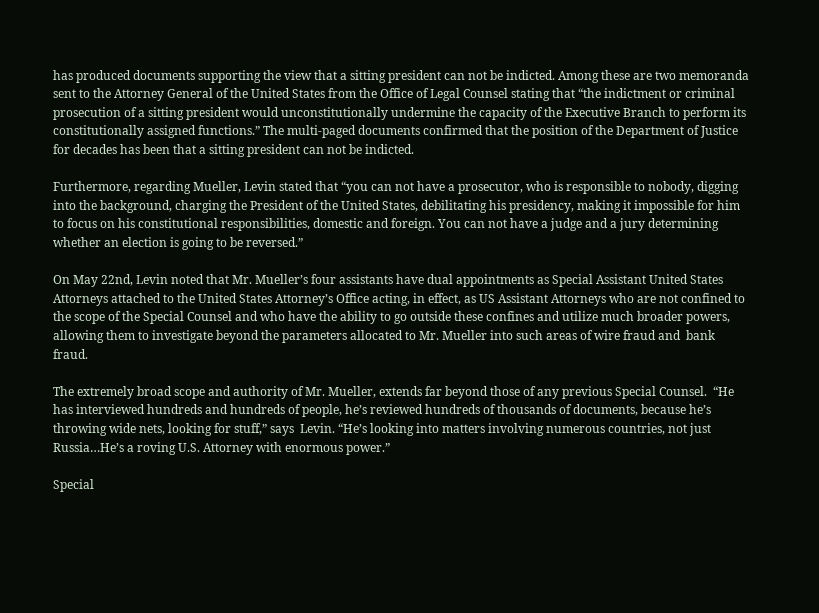has produced documents supporting the view that a sitting president can not be indicted. Among these are two memoranda sent to the Attorney General of the United States from the Office of Legal Counsel stating that “the indictment or criminal prosecution of a sitting president would unconstitutionally undermine the capacity of the Executive Branch to perform its constitutionally assigned functions.” The multi-paged documents confirmed that the position of the Department of Justice for decades has been that a sitting president can not be indicted.

Furthermore, regarding Mueller, Levin stated that “you can not have a prosecutor, who is responsible to nobody, digging into the background, charging the President of the United States, debilitating his presidency, making it impossible for him to focus on his constitutional responsibilities, domestic and foreign. You can not have a judge and a jury determining whether an election is going to be reversed.”

On May 22nd, Levin noted that Mr. Mueller’s four assistants have dual appointments as Special Assistant United States Attorneys attached to the United States Attorney’s Office acting, in effect, as US Assistant Attorneys who are not confined to the scope of the Special Counsel and who have the ability to go outside these confines and utilize much broader powers, allowing them to investigate beyond the parameters allocated to Mr. Mueller into such areas of wire fraud and  bank fraud.

The extremely broad scope and authority of Mr. Mueller, extends far beyond those of any previous Special Counsel.  “He has interviewed hundreds and hundreds of people, he’s reviewed hundreds of thousands of documents, because he’s throwing wide nets, looking for stuff,” says  Levin. “He’s looking into matters involving numerous countries, not just Russia…He’s a roving U.S. Attorney with enormous power.”

Special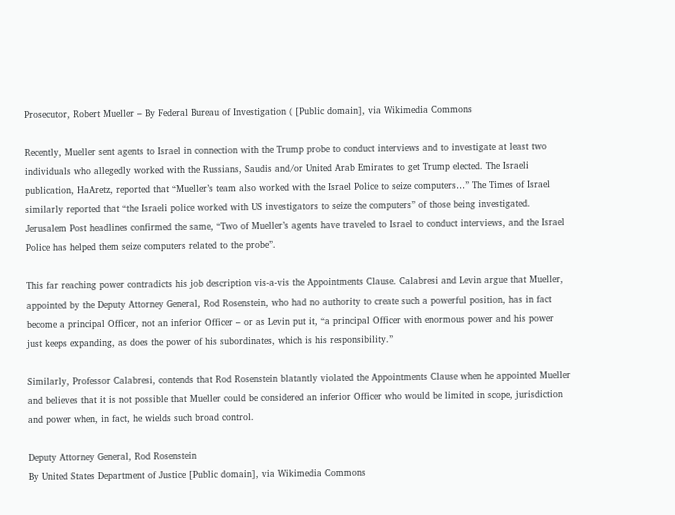Prosecutor, Robert Mueller – By Federal Bureau of Investigation ( [Public domain], via Wikimedia Commons

Recently, Mueller sent agents to Israel in connection with the Trump probe to conduct interviews and to investigate at least two individuals who allegedly worked with the Russians, Saudis and/or United Arab Emirates to get Trump elected. The Israeli publication, HaAretz, reported that “Mueller’s team also worked with the Israel Police to seize computers…” The Times of Israel similarly reported that “the Israeli police worked with US investigators to seize the computers” of those being investigated. Jerusalem Post headlines confirmed the same, “Two of Mueller’s agents have traveled to Israel to conduct interviews, and the Israel Police has helped them seize computers related to the probe”.

This far reaching power contradicts his job description vis-a-vis the Appointments Clause. Calabresi and Levin argue that Mueller, appointed by the Deputy Attorney General, Rod Rosenstein, who had no authority to create such a powerful position, has in fact become a principal Officer, not an inferior Officer – or as Levin put it, “a principal Officer with enormous power and his power just keeps expanding, as does the power of his subordinates, which is his responsibility.”

Similarly, Professor Calabresi, contends that Rod Rosenstein blatantly violated the Appointments Clause when he appointed Mueller and believes that it is not possible that Mueller could be considered an inferior Officer who would be limited in scope, jurisdiction and power when, in fact, he wields such broad control.

Deputy Attorney General, Rod Rosenstein
By United States Department of Justice [Public domain], via Wikimedia Commons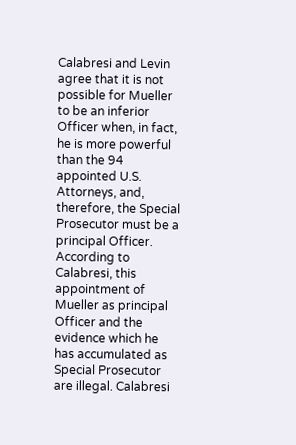Calabresi and Levin agree that it is not possible for Mueller to be an inferior Officer when, in fact, he is more powerful than the 94 appointed U.S. Attorneys, and, therefore, the Special Prosecutor must be a principal Officer. According to Calabresi, this appointment of Mueller as principal Officer and the evidence which he has accumulated as Special Prosecutor are illegal. Calabresi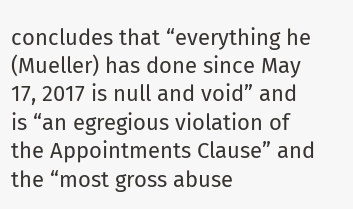concludes that “everything he (Mueller) has done since May 17, 2017 is null and void” and is “an egregious violation of the Appointments Clause” and the “most gross abuse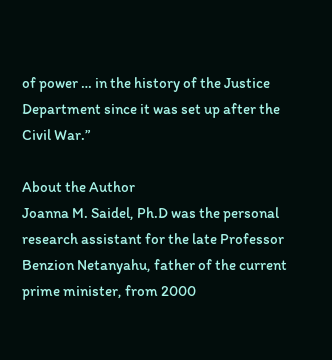of power … in the history of the Justice Department since it was set up after the Civil War.”

About the Author
Joanna M. Saidel, Ph.D was the personal research assistant for the late Professor Benzion Netanyahu, father of the current prime minister, from 2000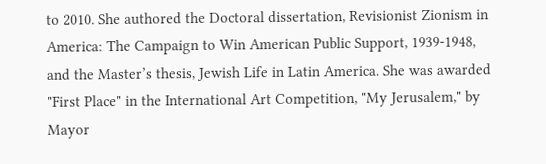to 2010. She authored the Doctoral dissertation, Revisionist Zionism in America: The Campaign to Win American Public Support, 1939-1948, and the Master’s thesis, Jewish Life in Latin America. She was awarded "First Place" in the International Art Competition, "My Jerusalem," by Mayor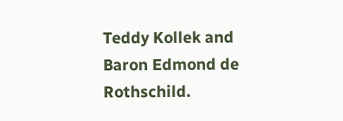Teddy Kollek and Baron Edmond de Rothschild.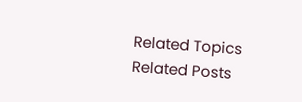Related Topics
Related Posts